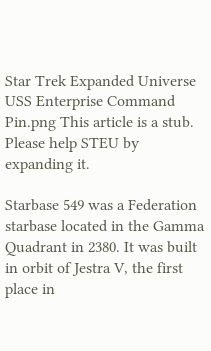Star Trek Expanded Universe
USS Enterprise Command Pin.png This article is a stub. Please help STEU by expanding it.

Starbase 549 was a Federation starbase located in the Gamma Quadrant in 2380. It was built in orbit of Jestra V, the first place in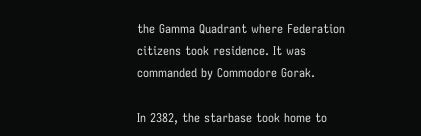the Gamma Quadrant where Federation citizens took residence. It was commanded by Commodore Gorak.

In 2382, the starbase took home to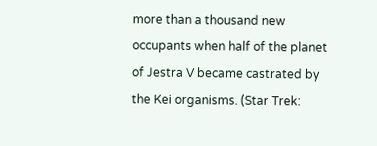more than a thousand new occupants when half of the planet of Jestra V became castrated by the Kei organisms. (Star Trek: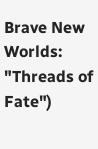Brave New Worlds: "Threads of Fate")